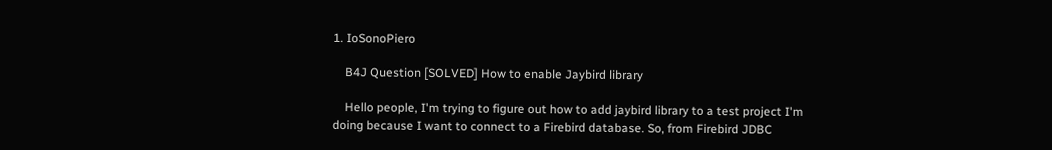1. IoSonoPiero

    B4J Question [SOLVED] How to enable Jaybird library

    Hello people, I'm trying to figure out how to add jaybird library to a test project I'm doing because I want to connect to a Firebird database. So, from Firebird JDBC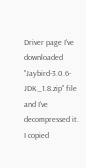Driver page I've downloaded "Jaybird-3.0.6-JDK_1.8.zip" file and I've decompressed it. I copied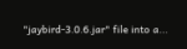"jaybird-3.0.6.jar" file into a...